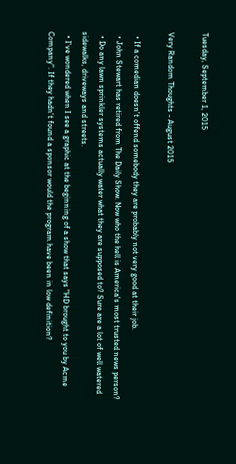Tuesday, September 1, 2015

Very Random Thoughts - August 2015

  • If a comedian doesn't offend somebody they are probably not very good at their job.
  • John Stewart has retired from The Daily Show. Now who the hell is America's most trusted news person?
  • Do any lawn sprinkler systems actually water what they are supposed to? Sure are a lot of well watered sidewalks, driveways and streets.
  • I've wondered when I see a graphic at the beginning of a show that says "HD brought to you by Acme Company". If they hadn't found a sponsor would the program have been in low definition?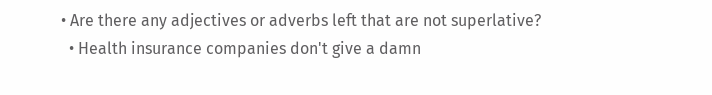• Are there any adjectives or adverbs left that are not superlative?
  • Health insurance companies don't give a damn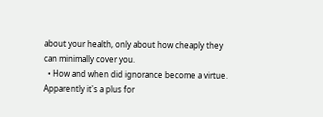about your health, only about how cheaply they can minimally cover you.
  • How and when did ignorance become a virtue. Apparently it's a plus for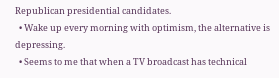Republican presidential candidates.
  • Wake up every morning with optimism, the alternative is depressing.
  • Seems to me that when a TV broadcast has technical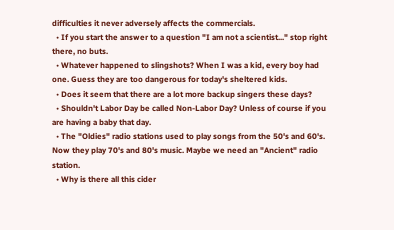difficulties it never adversely affects the commercials.
  • If you start the answer to a question "I am not a scientist..." stop right there, no buts.
  • Whatever happened to slingshots? When I was a kid, every boy had one. Guess they are too dangerous for today's sheltered kids.
  • Does it seem that there are a lot more backup singers these days?
  • Shouldn't Labor Day be called Non-Labor Day? Unless of course if you are having a baby that day.
  • The "Oldies" radio stations used to play songs from the 50's and 60's. Now they play 70's and 80's music. Maybe we need an "Ancient" radio station.
  • Why is there all this cider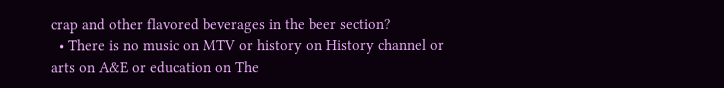crap and other flavored beverages in the beer section?
  • There is no music on MTV or history on History channel or arts on A&E or education on The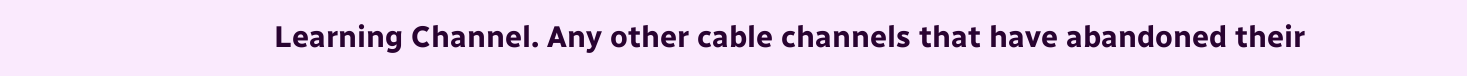Learning Channel. Any other cable channels that have abandoned their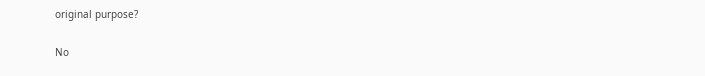original purpose?

No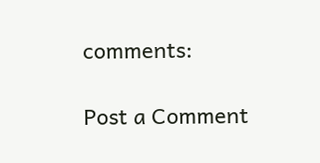comments:

Post a Comment